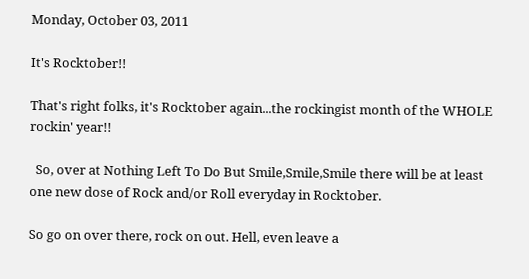Monday, October 03, 2011

It's Rocktober!!

That's right folks, it's Rocktober again...the rockingist month of the WHOLE rockin' year!!

  So, over at Nothing Left To Do But Smile,Smile,Smile there will be at least one new dose of Rock and/or Roll everyday in Rocktober.

So go on over there, rock on out. Hell, even leave a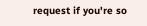request if you're so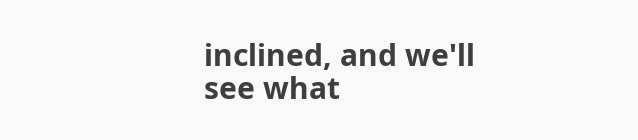inclined, and we'll see what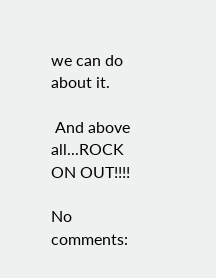we can do about it.

 And above all...ROCK ON OUT!!!!

No comments: